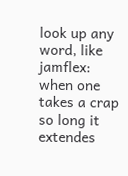look up any word, like jamflex:
when one takes a crap so long it extendes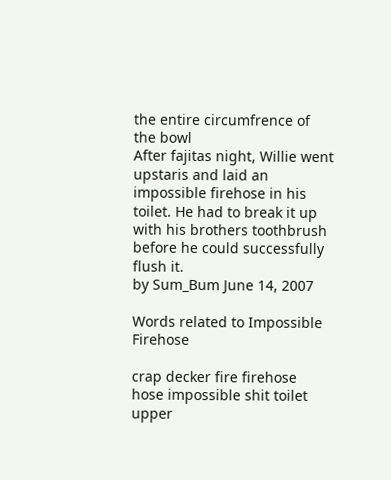the entire circumfrence of the bowl
After fajitas night, Willie went upstaris and laid an impossible firehose in his toilet. He had to break it up with his brothers toothbrush before he could successfully flush it.
by Sum_Bum June 14, 2007

Words related to Impossible Firehose

crap decker fire firehose hose impossible shit toilet upper